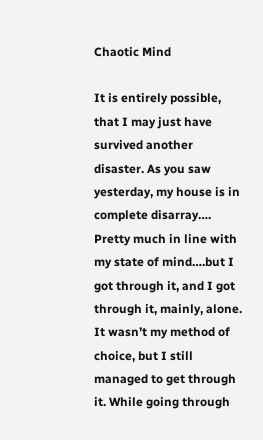Chaotic Mind

It is entirely possible, that I may just have survived another disaster. As you saw yesterday, my house is in complete disarray…. Pretty much in line with my state of mind….but I got through it, and I got through it, mainly, alone. It wasn’t my method of choice, but I still managed to get through it. While going through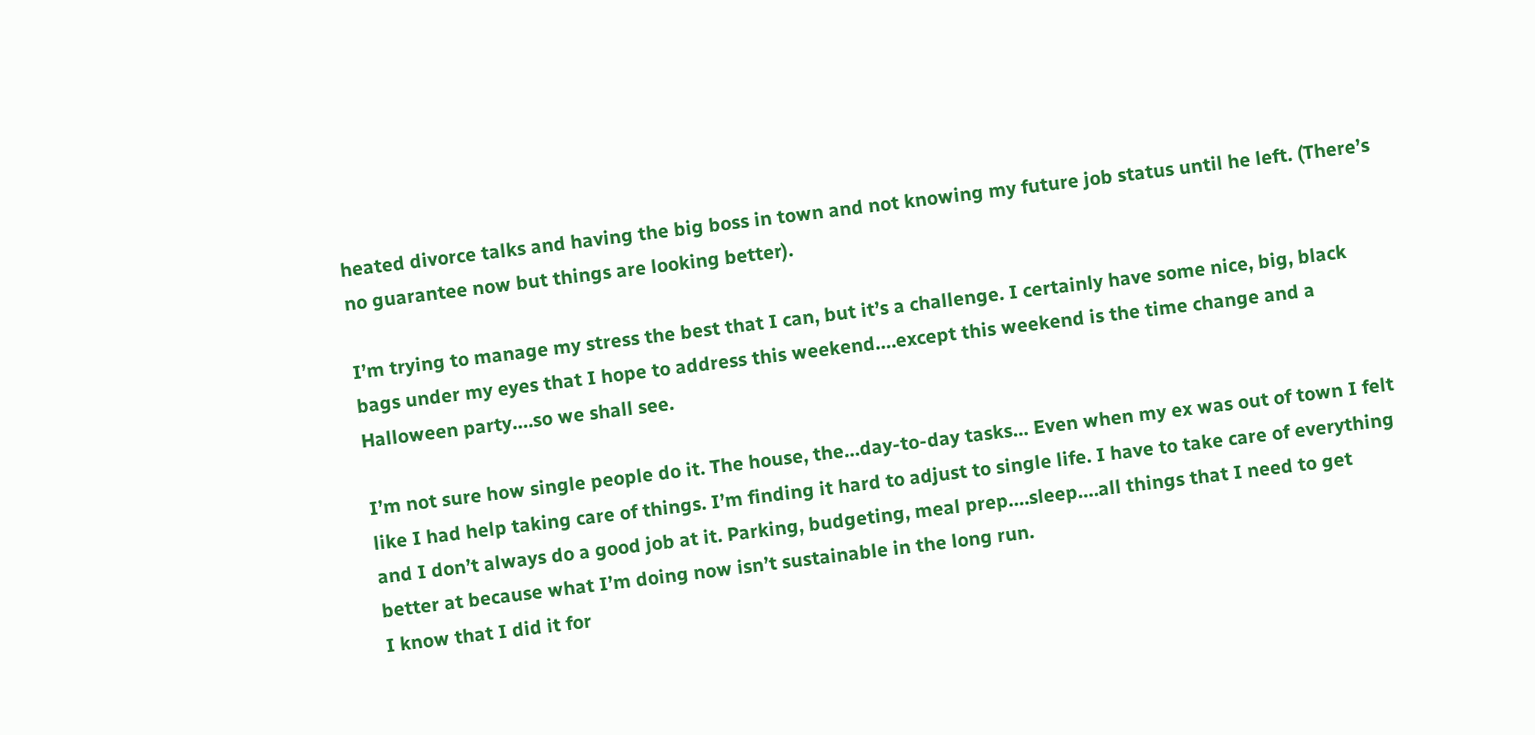heated divorce talks and having the big boss in town and not knowing my future job status until he left. (There’s no guarantee now but things are looking better).

I’m trying to manage my stress the best that I can, but it’s a challenge. I certainly have some nice, big, black bags under my eyes that I hope to address this weekend….except this weekend is the time change and a Halloween party….so we shall see.

I’m not sure how single people do it. The house, the…day-to-day tasks… Even when my ex was out of town I felt like I had help taking care of things. I’m finding it hard to adjust to single life. I have to take care of everything and I don’t always do a good job at it. Parking, budgeting, meal prep….sleep….all things that I need to get better at because what I’m doing now isn’t sustainable in the long run.
I know that I did it for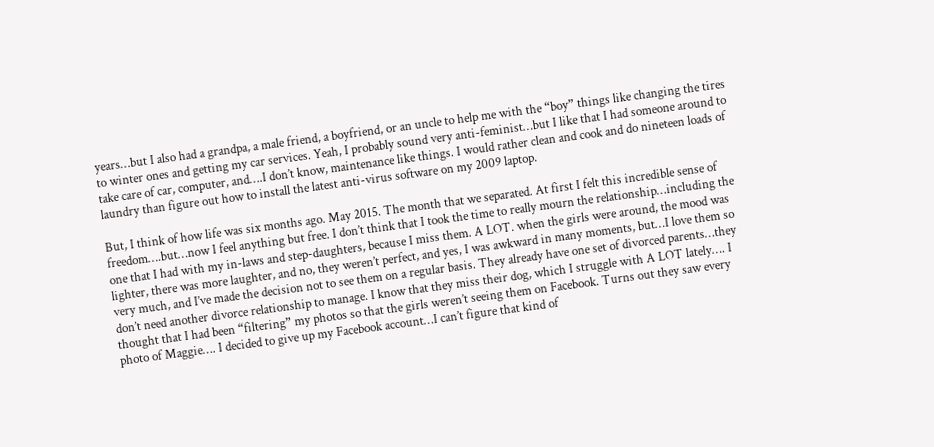years…but I also had a grandpa, a male friend, a boyfriend, or an uncle to help me with the “boy” things like changing the tires to winter ones and getting my car services. Yeah, I probably sound very anti-feminist…but I like that I had someone around to take care of car, computer, and….I don’t know, maintenance like things. I would rather clean and cook and do nineteen loads of laundry than figure out how to install the latest anti-virus software on my 2009 laptop.

But, I think of how life was six months ago. May 2015. The month that we separated. At first I felt this incredible sense of freedom….but…now I feel anything but free. I don’t think that I took the time to really mourn the relationship…including the one that I had with my in-laws and step-daughters, because I miss them. A LOT. when the girls were around, the mood was lighter, there was more laughter, and no, they weren’t perfect, and yes, I was awkward in many moments, but…I love them so very much, and I’ve made the decision not to see them on a regular basis. They already have one set of divorced parents…they don’t need another divorce relationship to manage. I know that they miss their dog, which I struggle with A LOT lately…. I thought that I had been “filtering” my photos so that the girls weren’t seeing them on Facebook. Turns out they saw every photo of Maggie…. I decided to give up my Facebook account…I can’t figure that kind of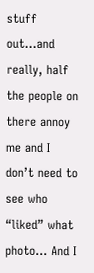stuff out…and really, half the people on there annoy me and I don’t need to see who “liked” what photo… And I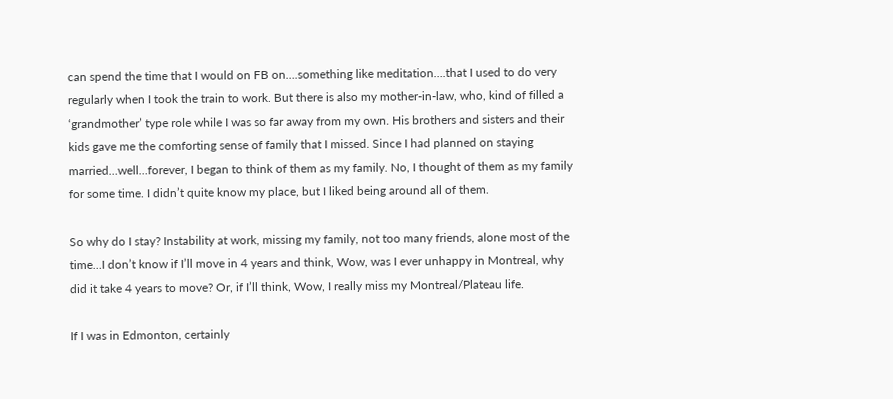can spend the time that I would on FB on….something like meditation….that I used to do very regularly when I took the train to work. But there is also my mother-in-law, who, kind of filled a ‘grandmother’ type role while I was so far away from my own. His brothers and sisters and their kids gave me the comforting sense of family that I missed. Since I had planned on staying married…well…forever, I began to think of them as my family. No, I thought of them as my family for some time. I didn’t quite know my place, but I liked being around all of them.

So why do I stay? Instability at work, missing my family, not too many friends, alone most of the time…I don’t know if I’ll move in 4 years and think, Wow, was I ever unhappy in Montreal, why did it take 4 years to move? Or, if I’ll think, Wow, I really miss my Montreal/Plateau life.

If I was in Edmonton, certainly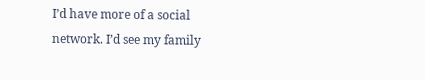I’d have more of a social network. I’d see my family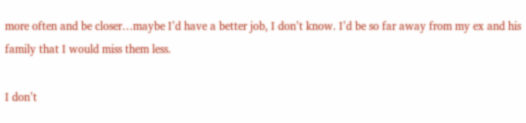more often and be closer…maybe I’d have a better job, I don’t know. I’d be so far away from my ex and his family that I would miss them less.

I don’t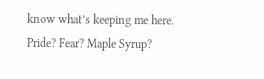know what’s keeping me here. Pride? Fear? Maple Syrup?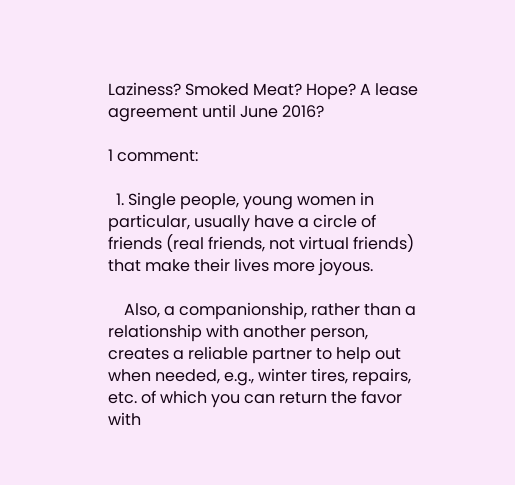Laziness? Smoked Meat? Hope? A lease agreement until June 2016?

1 comment:

  1. Single people, young women in particular, usually have a circle of friends (real friends, not virtual friends) that make their lives more joyous.

    Also, a companionship, rather than a relationship with another person, creates a reliable partner to help out when needed, e.g., winter tires, repairs, etc. of which you can return the favor with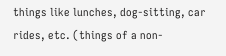things like lunches, dog-sitting, car rides, etc. (things of a non-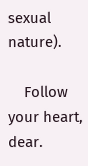sexual nature).

    Follow your heart, dear.